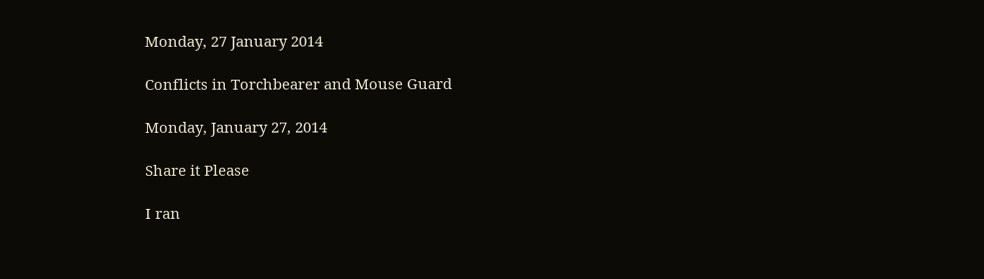Monday, 27 January 2014

Conflicts in Torchbearer and Mouse Guard

Monday, January 27, 2014

Share it Please

I ran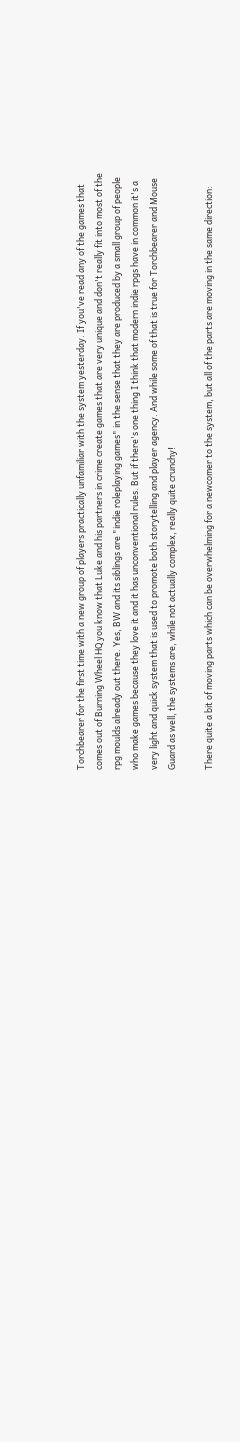Torchbearer for the first time with a new group of players practically unfamiliar with the system yesterday. If you've read any of the games that comes out of Burning Wheel HQ you know that Luke and his partners in crime create games that are very unique and don't really fit into most of the rpg moulds already out there. Yes, BW and its siblings are "indie roleplaying games" in the sense that they are produced by a small group of people who make games because they love it and it has unconventional rules. But if there's one thing I think that modern indie rpgs have in common it's a very light and quick system that is used to promote both storytelling and player agency. And while some of that is true for Torchbearer and Mouse Guard as well, the systems are, while not actually complex, really quite crunchy!

There quite a bit of moving parts which can be overwhelming for a newcomer to the system, but all of the parts are moving in the same direction: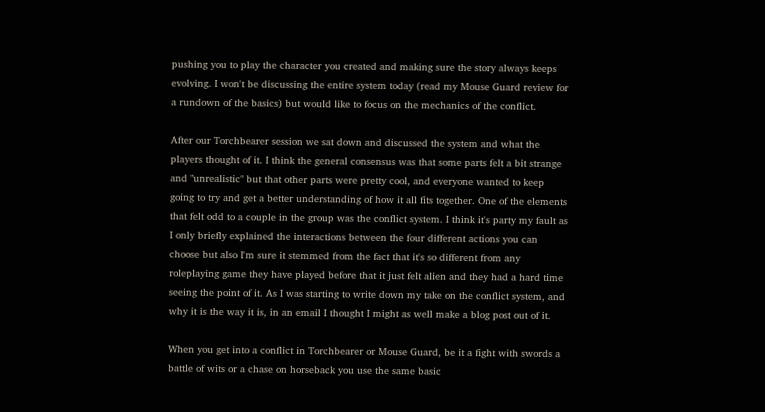pushing you to play the character you created and making sure the story always keeps evolving. I won't be discussing the entire system today (read my Mouse Guard review for a rundown of the basics) but would like to focus on the mechanics of the conflict.

After our Torchbearer session we sat down and discussed the system and what the players thought of it. I think the general consensus was that some parts felt a bit strange and "unrealistic" but that other parts were pretty cool, and everyone wanted to keep going to try and get a better understanding of how it all fits together. One of the elements that felt odd to a couple in the group was the conflict system. I think it's party my fault as I only briefly explained the interactions between the four different actions you can choose but also I'm sure it stemmed from the fact that it's so different from any roleplaying game they have played before that it just felt alien and they had a hard time seeing the point of it. As I was starting to write down my take on the conflict system, and why it is the way it is, in an email I thought I might as well make a blog post out of it.

When you get into a conflict in Torchbearer or Mouse Guard, be it a fight with swords a battle of wits or a chase on horseback you use the same basic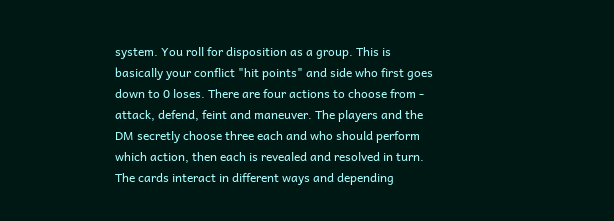system. You roll for disposition as a group. This is basically your conflict "hit points" and side who first goes down to 0 loses. There are four actions to choose from - attack, defend, feint and maneuver. The players and the DM secretly choose three each and who should perform which action, then each is revealed and resolved in turn. The cards interact in different ways and depending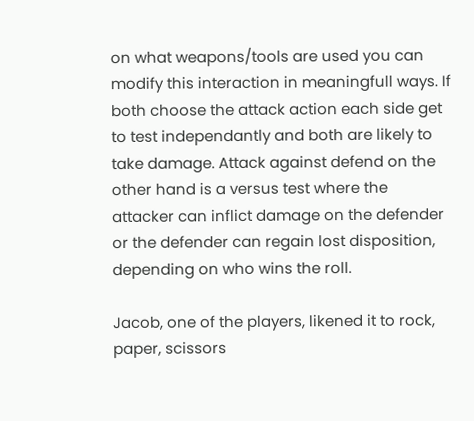on what weapons/tools are used you can modify this interaction in meaningfull ways. If both choose the attack action each side get to test independantly and both are likely to take damage. Attack against defend on the other hand is a versus test where the attacker can inflict damage on the defender or the defender can regain lost disposition, depending on who wins the roll.

Jacob, one of the players, likened it to rock, paper, scissors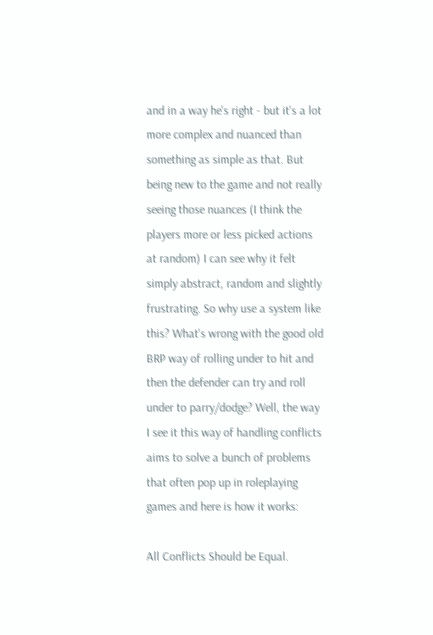and in a way he's right - but it's a lot more complex and nuanced than something as simple as that. But being new to the game and not really seeing those nuances (I think the players more or less picked actions at random) I can see why it felt simply abstract, random and slightly frustrating. So why use a system like this? What's wrong with the good old BRP way of rolling under to hit and then the defender can try and roll under to parry/dodge? Well, the way I see it this way of handling conflicts aims to solve a bunch of problems that often pop up in roleplaying games and here is how it works:

All Conflicts Should be Equal.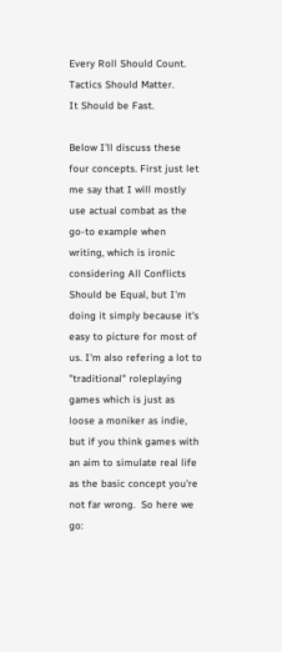Every Roll Should Count.
Tactics Should Matter.
It Should be Fast.

Below I'll discuss these four concepts. First just let me say that I will mostly use actual combat as the go-to example when writing, which is ironic considering All Conflicts Should be Equal, but I'm doing it simply because it's easy to picture for most of us. I'm also refering a lot to "traditional" roleplaying games which is just as loose a moniker as indie, but if you think games with an aim to simulate real life as the basic concept you're not far wrong.  So here we go: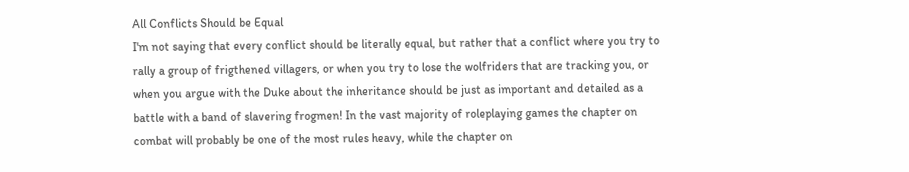All Conflicts Should be Equal
I'm not saying that every conflict should be literally equal, but rather that a conflict where you try to rally a group of frigthened villagers, or when you try to lose the wolfriders that are tracking you, or when you argue with the Duke about the inheritance should be just as important and detailed as a battle with a band of slavering frogmen! In the vast majority of roleplaying games the chapter on combat will probably be one of the most rules heavy, while the chapter on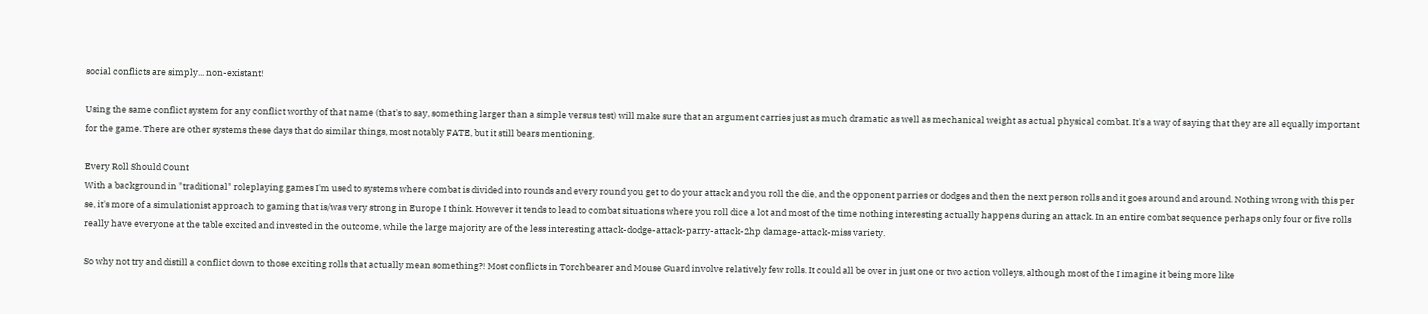social conflicts are simply... non-existant!

Using the same conflict system for any conflict worthy of that name (that's to say, something larger than a simple versus test) will make sure that an argument carries just as much dramatic as well as mechanical weight as actual physical combat. It's a way of saying that they are all equally important for the game. There are other systems these days that do similar things, most notably FATE, but it still bears mentioning.

Every Roll Should Count
With a background in "traditional" roleplaying games I'm used to systems where combat is divided into rounds and every round you get to do your attack and you roll the die, and the opponent parries or dodges and then the next person rolls and it goes around and around. Nothing wrong with this per se, it's more of a simulationist approach to gaming that is/was very strong in Europe I think. However it tends to lead to combat situations where you roll dice a lot and most of the time nothing interesting actually happens during an attack. In an entire combat sequence perhaps only four or five rolls really have everyone at the table excited and invested in the outcome, while the large majority are of the less interesting attack-dodge-attack-parry-attack-2hp damage-attack-miss variety.

So why not try and distill a conflict down to those exciting rolls that actually mean something?! Most conflicts in Torchbearer and Mouse Guard involve relatively few rolls. It could all be over in just one or two action volleys, although most of the I imagine it being more like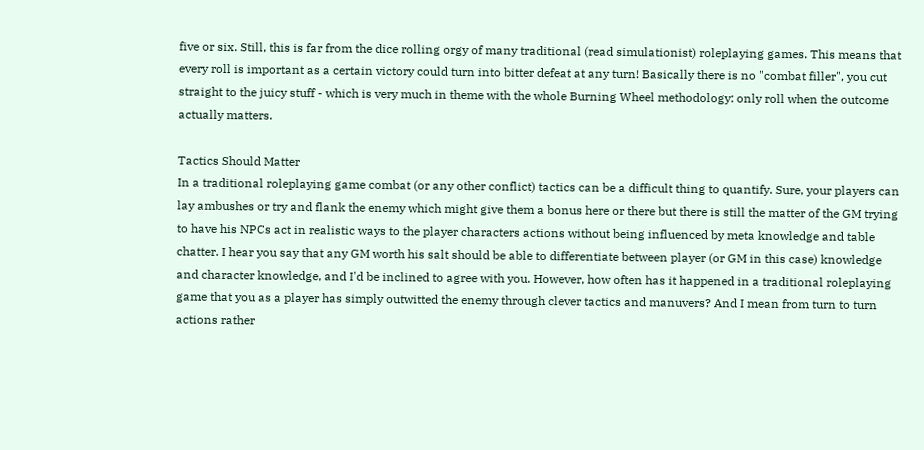five or six. Still, this is far from the dice rolling orgy of many traditional (read simulationist) roleplaying games. This means that every roll is important as a certain victory could turn into bitter defeat at any turn! Basically there is no "combat filler", you cut straight to the juicy stuff - which is very much in theme with the whole Burning Wheel methodology: only roll when the outcome actually matters.

Tactics Should Matter
In a traditional roleplaying game combat (or any other conflict) tactics can be a difficult thing to quantify. Sure, your players can lay ambushes or try and flank the enemy which might give them a bonus here or there but there is still the matter of the GM trying to have his NPCs act in realistic ways to the player characters actions without being influenced by meta knowledge and table chatter. I hear you say that any GM worth his salt should be able to differentiate between player (or GM in this case) knowledge and character knowledge, and I'd be inclined to agree with you. However, how often has it happened in a traditional roleplaying game that you as a player has simply outwitted the enemy through clever tactics and manuvers? And I mean from turn to turn actions rather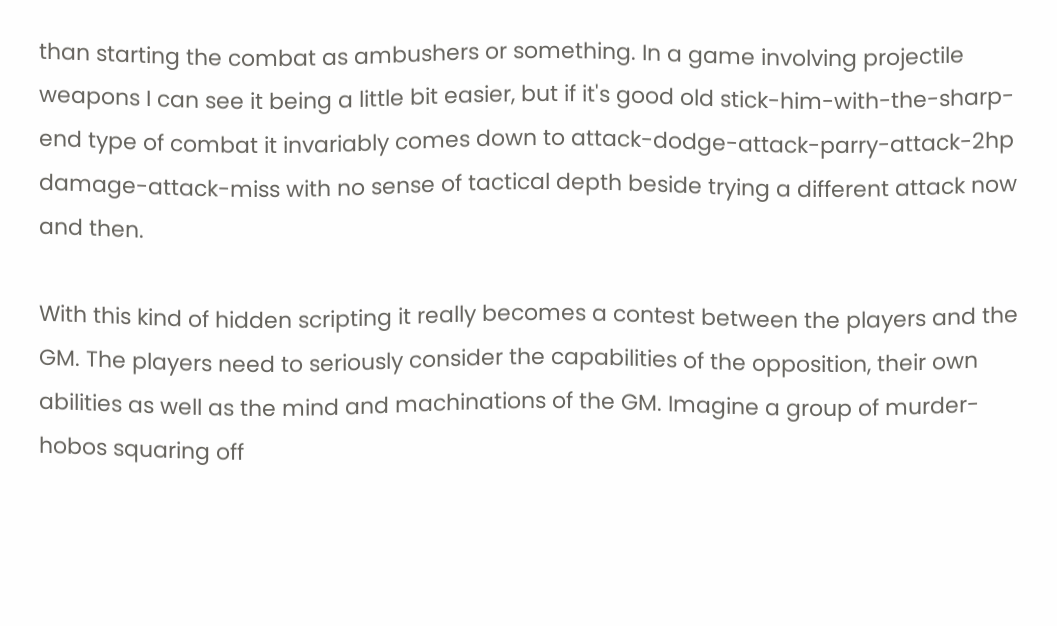than starting the combat as ambushers or something. In a game involving projectile weapons I can see it being a little bit easier, but if it's good old stick-him-with-the-sharp-end type of combat it invariably comes down to attack-dodge-attack-parry-attack-2hp damage-attack-miss with no sense of tactical depth beside trying a different attack now and then.

With this kind of hidden scripting it really becomes a contest between the players and the GM. The players need to seriously consider the capabilities of the opposition, their own abilities as well as the mind and machinations of the GM. Imagine a group of murder-hobos squaring off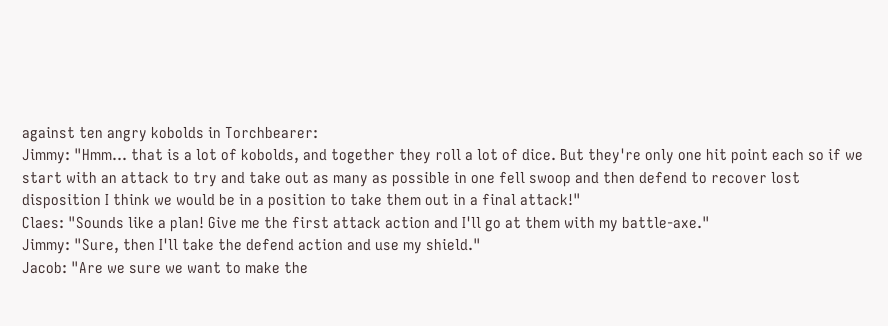against ten angry kobolds in Torchbearer:
Jimmy: "Hmm... that is a lot of kobolds, and together they roll a lot of dice. But they're only one hit point each so if we start with an attack to try and take out as many as possible in one fell swoop and then defend to recover lost disposition I think we would be in a position to take them out in a final attack!"
Claes: "Sounds like a plan! Give me the first attack action and I'll go at them with my battle-axe."
Jimmy: "Sure, then I'll take the defend action and use my shield."
Jacob: "Are we sure we want to make the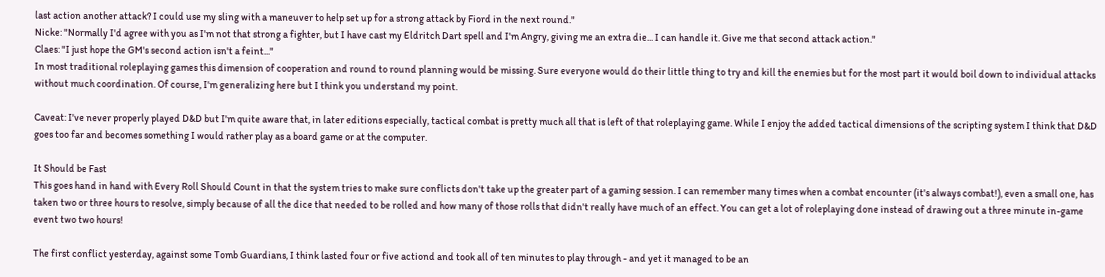last action another attack? I could use my sling with a maneuver to help set up for a strong attack by Fiord in the next round."
Nicke: "Normally I'd agree with you as I'm not that strong a fighter, but I have cast my Eldritch Dart spell and I'm Angry, giving me an extra die... I can handle it. Give me that second attack action."
Claes: "I just hope the GM's second action isn't a feint..."
In most traditional roleplaying games this dimension of cooperation and round to round planning would be missing. Sure everyone would do their little thing to try and kill the enemies but for the most part it would boil down to individual attacks without much coordination. Of course, I'm generalizing here but I think you understand my point.

Caveat: I've never properly played D&D but I'm quite aware that, in later editions especially, tactical combat is pretty much all that is left of that roleplaying game. While I enjoy the added tactical dimensions of the scripting system I think that D&D goes too far and becomes something I would rather play as a board game or at the computer.

It Should be Fast
This goes hand in hand with Every Roll Should Count in that the system tries to make sure conflicts don't take up the greater part of a gaming session. I can remember many times when a combat encounter (it's always combat!), even a small one, has taken two or three hours to resolve, simply because of all the dice that needed to be rolled and how many of those rolls that didn't really have much of an effect. You can get a lot of roleplaying done instead of drawing out a three minute in-game event two two hours!

The first conflict yesterday, against some Tomb Guardians, I think lasted four or five actiond and took all of ten minutes to play through - and yet it managed to be an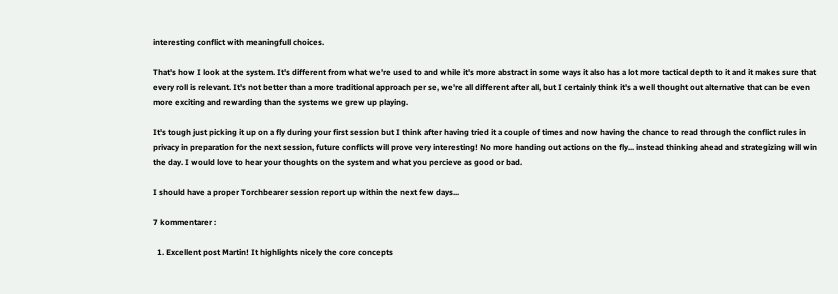interesting conflict with meaningfull choices.

That's how I look at the system. It's different from what we're used to and while it's more abstract in some ways it also has a lot more tactical depth to it and it makes sure that every roll is relevant. It's not better than a more traditional approach per se, we're all different after all, but I certainly think it's a well thought out alternative that can be even more exciting and rewarding than the systems we grew up playing.

It's tough just picking it up on a fly during your first session but I think after having tried it a couple of times and now having the chance to read through the conflict rules in privacy in preparation for the next session, future conflicts will prove very interesting! No more handing out actions on the fly... instead thinking ahead and strategizing will win the day. I would love to hear your thoughts on the system and what you percieve as good or bad.

I should have a proper Torchbearer session report up within the next few days...

7 kommentarer :

  1. Excellent post Martin! It highlights nicely the core concepts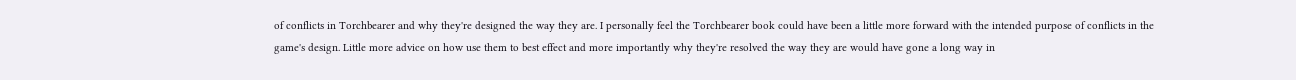of conflicts in Torchbearer and why they're designed the way they are. I personally feel the Torchbearer book could have been a little more forward with the intended purpose of conflicts in the game's design. Little more advice on how use them to best effect and more importantly why they're resolved the way they are would have gone a long way in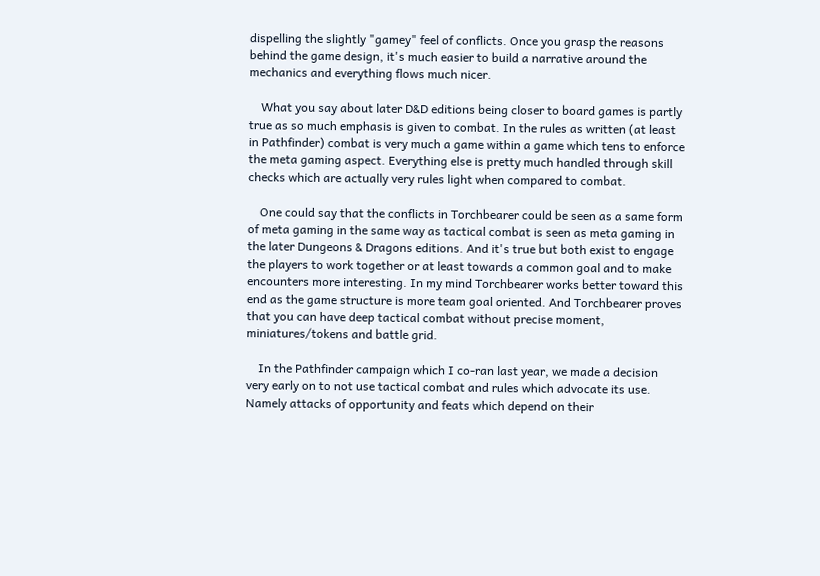dispelling the slightly "gamey" feel of conflicts. Once you grasp the reasons behind the game design, it's much easier to build a narrative around the mechanics and everything flows much nicer.

    What you say about later D&D editions being closer to board games is partly true as so much emphasis is given to combat. In the rules as written (at least in Pathfinder) combat is very much a game within a game which tens to enforce the meta gaming aspect. Everything else is pretty much handled through skill checks which are actually very rules light when compared to combat.

    One could say that the conflicts in Torchbearer could be seen as a same form of meta gaming in the same way as tactical combat is seen as meta gaming in the later Dungeons & Dragons editions. And it's true but both exist to engage the players to work together or at least towards a common goal and to make encounters more interesting. In my mind Torchbearer works better toward this end as the game structure is more team goal oriented. And Torchbearer proves that you can have deep tactical combat without precise moment, miniatures/tokens and battle grid.

    In the Pathfinder campaign which I co-ran last year, we made a decision very early on to not use tactical combat and rules which advocate its use. Namely attacks of opportunity and feats which depend on their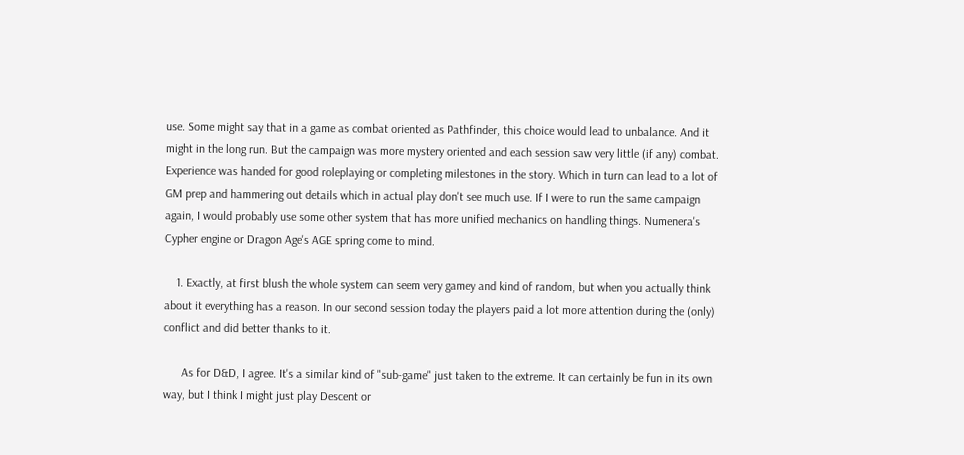use. Some might say that in a game as combat oriented as Pathfinder, this choice would lead to unbalance. And it might in the long run. But the campaign was more mystery oriented and each session saw very little (if any) combat. Experience was handed for good roleplaying or completing milestones in the story. Which in turn can lead to a lot of GM prep and hammering out details which in actual play don't see much use. If I were to run the same campaign again, I would probably use some other system that has more unified mechanics on handling things. Numenera's Cypher engine or Dragon Age's AGE spring come to mind.

    1. Exactly, at first blush the whole system can seem very gamey and kind of random, but when you actually think about it everything has a reason. In our second session today the players paid a lot more attention during the (only) conflict and did better thanks to it.

      As for D&D, I agree. It's a similar kind of "sub-game" just taken to the extreme. It can certainly be fun in its own way, but I think I might just play Descent or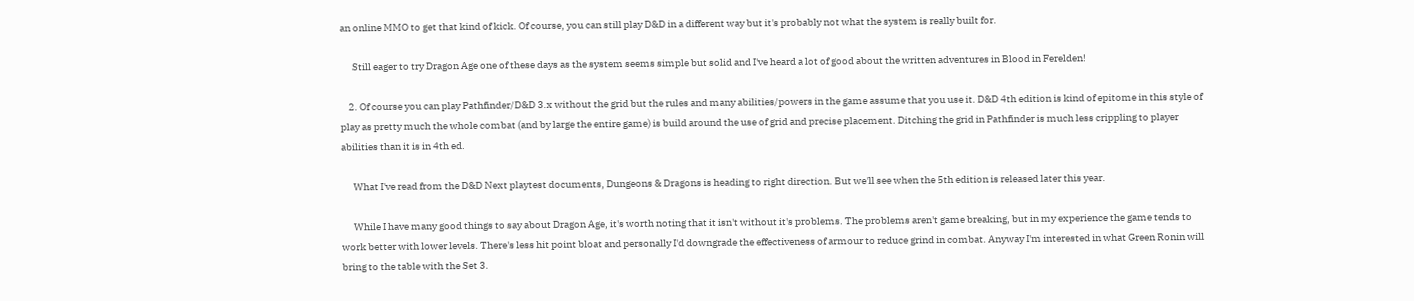an online MMO to get that kind of kick. Of course, you can still play D&D in a different way but it's probably not what the system is really built for.

      Still eager to try Dragon Age one of these days as the system seems simple but solid and I've heard a lot of good about the written adventures in Blood in Ferelden!

    2. Of course you can play Pathfinder/D&D 3.x without the grid but the rules and many abilities/powers in the game assume that you use it. D&D 4th edition is kind of epitome in this style of play as pretty much the whole combat (and by large the entire game) is build around the use of grid and precise placement. Ditching the grid in Pathfinder is much less crippling to player abilities than it is in 4th ed.

      What I've read from the D&D Next playtest documents, Dungeons & Dragons is heading to right direction. But we'll see when the 5th edition is released later this year.

      While I have many good things to say about Dragon Age, it's worth noting that it isn't without it's problems. The problems aren't game breaking, but in my experience the game tends to work better with lower levels. There's less hit point bloat and personally I'd downgrade the effectiveness of armour to reduce grind in combat. Anyway I'm interested in what Green Ronin will bring to the table with the Set 3.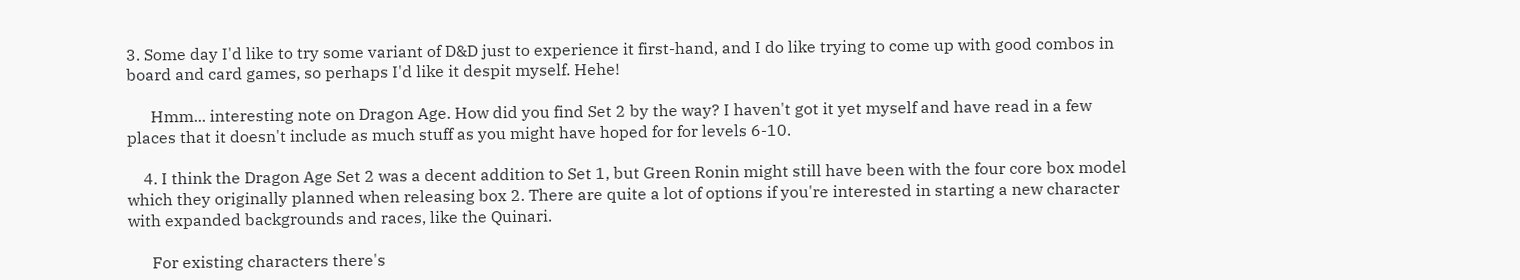3. Some day I'd like to try some variant of D&D just to experience it first-hand, and I do like trying to come up with good combos in board and card games, so perhaps I'd like it despit myself. Hehe!

      Hmm... interesting note on Dragon Age. How did you find Set 2 by the way? I haven't got it yet myself and have read in a few places that it doesn't include as much stuff as you might have hoped for for levels 6-10.

    4. I think the Dragon Age Set 2 was a decent addition to Set 1, but Green Ronin might still have been with the four core box model which they originally planned when releasing box 2. There are quite a lot of options if you're interested in starting a new character with expanded backgrounds and races, like the Quinari.

      For existing characters there's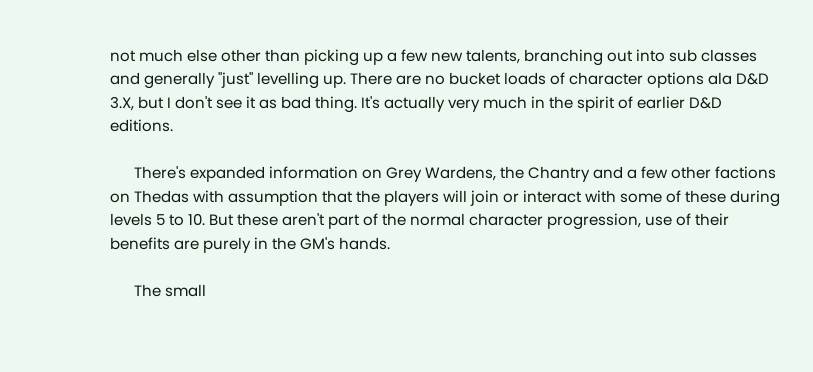not much else other than picking up a few new talents, branching out into sub classes and generally "just" levelling up. There are no bucket loads of character options ala D&D 3.X, but I don't see it as bad thing. It's actually very much in the spirit of earlier D&D editions.

      There's expanded information on Grey Wardens, the Chantry and a few other factions on Thedas with assumption that the players will join or interact with some of these during levels 5 to 10. But these aren't part of the normal character progression, use of their benefits are purely in the GM's hands.

      The small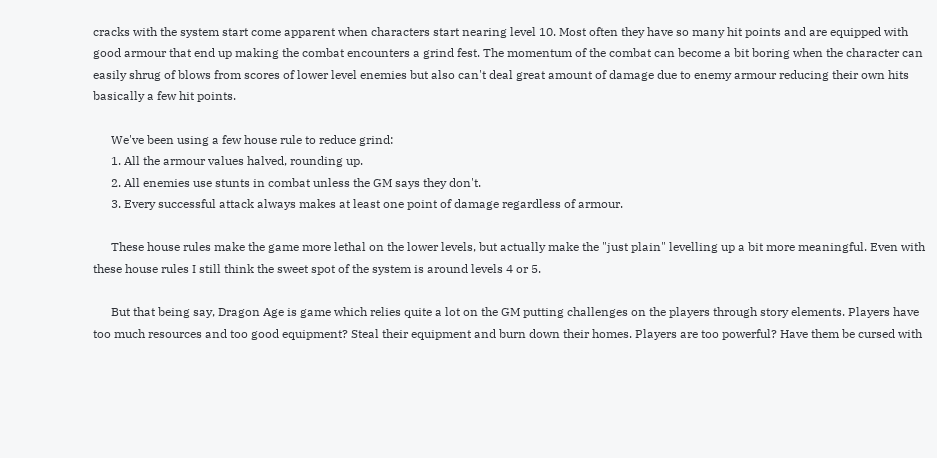cracks with the system start come apparent when characters start nearing level 10. Most often they have so many hit points and are equipped with good armour that end up making the combat encounters a grind fest. The momentum of the combat can become a bit boring when the character can easily shrug of blows from scores of lower level enemies but also can't deal great amount of damage due to enemy armour reducing their own hits basically a few hit points.

      We've been using a few house rule to reduce grind:
      1. All the armour values halved, rounding up.
      2. All enemies use stunts in combat unless the GM says they don't.
      3. Every successful attack always makes at least one point of damage regardless of armour.

      These house rules make the game more lethal on the lower levels, but actually make the "just plain" levelling up a bit more meaningful. Even with these house rules I still think the sweet spot of the system is around levels 4 or 5.

      But that being say, Dragon Age is game which relies quite a lot on the GM putting challenges on the players through story elements. Players have too much resources and too good equipment? Steal their equipment and burn down their homes. Players are too powerful? Have them be cursed with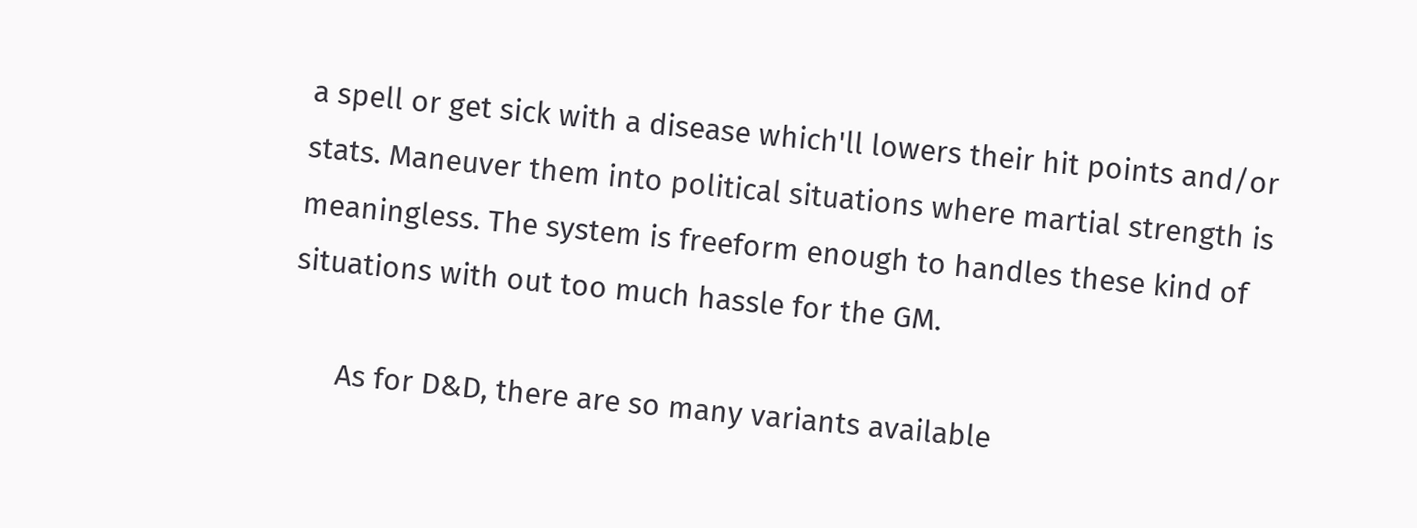a spell or get sick with a disease which'll lowers their hit points and/or stats. Maneuver them into political situations where martial strength is meaningless. The system is freeform enough to handles these kind of situations with out too much hassle for the GM.

      As for D&D, there are so many variants available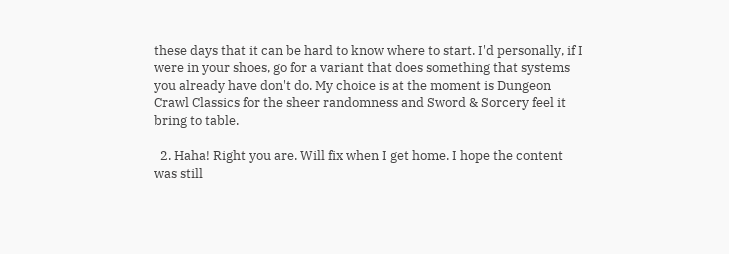these days that it can be hard to know where to start. I'd personally, if I were in your shoes, go for a variant that does something that systems you already have don't do. My choice is at the moment is Dungeon Crawl Classics for the sheer randomness and Sword & Sorcery feel it bring to table.

  2. Haha! Right you are. Will fix when I get home. I hope the content was still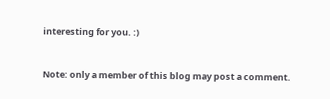interesting for you. :)


Note: only a member of this blog may post a comment.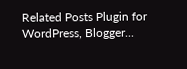Related Posts Plugin for WordPress, Blogger...